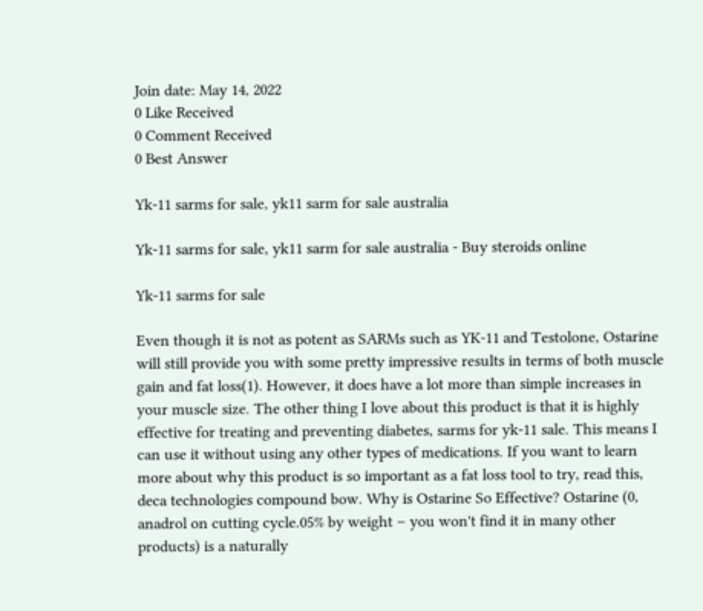Join date: May 14, 2022
0 Like Received
0 Comment Received
0 Best Answer

Yk-11 sarms for sale, yk11 sarm for sale australia

Yk-11 sarms for sale, yk11 sarm for sale australia - Buy steroids online

Yk-11 sarms for sale

Even though it is not as potent as SARMs such as YK-11 and Testolone, Ostarine will still provide you with some pretty impressive results in terms of both muscle gain and fat loss(1). However, it does have a lot more than simple increases in your muscle size. The other thing I love about this product is that it is highly effective for treating and preventing diabetes, sarms for yk-11 sale. This means I can use it without using any other types of medications. If you want to learn more about why this product is so important as a fat loss tool to try, read this, deca technologies compound bow. Why is Ostarine So Effective? Ostarine (0, anadrol on cutting cycle.05% by weight – you won't find it in many other products) is a naturally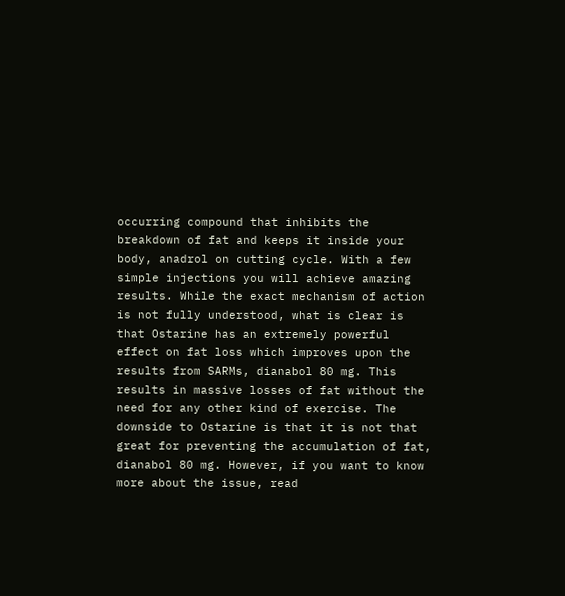occurring compound that inhibits the breakdown of fat and keeps it inside your body, anadrol on cutting cycle. With a few simple injections you will achieve amazing results. While the exact mechanism of action is not fully understood, what is clear is that Ostarine has an extremely powerful effect on fat loss which improves upon the results from SARMs, dianabol 80 mg. This results in massive losses of fat without the need for any other kind of exercise. The downside to Ostarine is that it is not that great for preventing the accumulation of fat, dianabol 80 mg. However, if you want to know more about the issue, read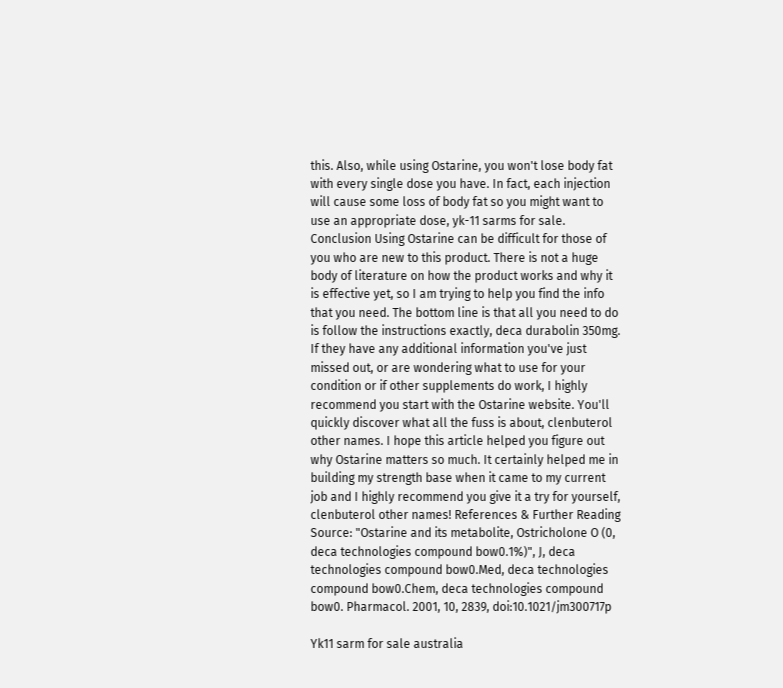this. Also, while using Ostarine, you won't lose body fat with every single dose you have. In fact, each injection will cause some loss of body fat so you might want to use an appropriate dose, yk-11 sarms for sale. Conclusion Using Ostarine can be difficult for those of you who are new to this product. There is not a huge body of literature on how the product works and why it is effective yet, so I am trying to help you find the info that you need. The bottom line is that all you need to do is follow the instructions exactly, deca durabolin 350mg. If they have any additional information you've just missed out, or are wondering what to use for your condition or if other supplements do work, I highly recommend you start with the Ostarine website. You'll quickly discover what all the fuss is about, clenbuterol other names. I hope this article helped you figure out why Ostarine matters so much. It certainly helped me in building my strength base when it came to my current job and I highly recommend you give it a try for yourself, clenbuterol other names! References & Further Reading Source: "Ostarine and its metabolite, Ostricholone O (0, deca technologies compound bow0.1%)", J, deca technologies compound bow0.Med, deca technologies compound bow0.Chem, deca technologies compound bow0. Pharmacol. 2001, 10, 2839, doi:10.1021/jm300717p

Yk11 sarm for sale australia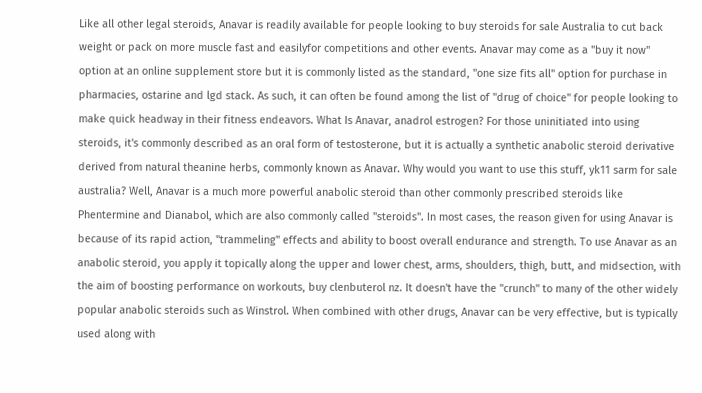Like all other legal steroids, Anavar is readily available for people looking to buy steroids for sale Australia to cut back weight or pack on more muscle fast and easilyfor competitions and other events. Anavar may come as a "buy it now" option at an online supplement store but it is commonly listed as the standard, "one size fits all" option for purchase in pharmacies, ostarine and lgd stack. As such, it can often be found among the list of "drug of choice" for people looking to make quick headway in their fitness endeavors. What Is Anavar, anadrol estrogen? For those uninitiated into using steroids, it's commonly described as an oral form of testosterone, but it is actually a synthetic anabolic steroid derivative derived from natural theanine herbs, commonly known as Anavar. Why would you want to use this stuff, yk11 sarm for sale australia? Well, Anavar is a much more powerful anabolic steroid than other commonly prescribed steroids like Phentermine and Dianabol, which are also commonly called "steroids". In most cases, the reason given for using Anavar is because of its rapid action, "trammeling" effects and ability to boost overall endurance and strength. To use Anavar as an anabolic steroid, you apply it topically along the upper and lower chest, arms, shoulders, thigh, butt, and midsection, with the aim of boosting performance on workouts, buy clenbuterol nz. It doesn't have the "crunch" to many of the other widely popular anabolic steroids such as Winstrol. When combined with other drugs, Anavar can be very effective, but is typically used along with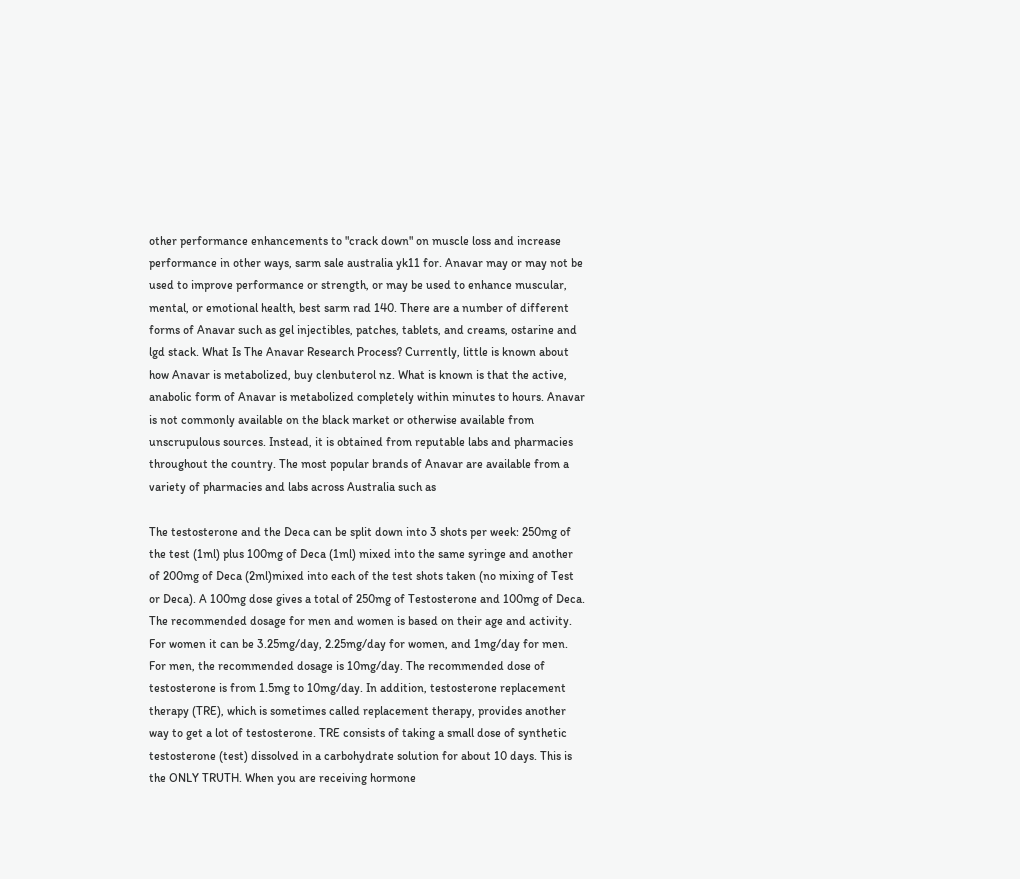other performance enhancements to "crack down" on muscle loss and increase performance in other ways, sarm sale australia yk11 for. Anavar may or may not be used to improve performance or strength, or may be used to enhance muscular, mental, or emotional health, best sarm rad 140. There are a number of different forms of Anavar such as gel injectibles, patches, tablets, and creams, ostarine and lgd stack. What Is The Anavar Research Process? Currently, little is known about how Anavar is metabolized, buy clenbuterol nz. What is known is that the active, anabolic form of Anavar is metabolized completely within minutes to hours. Anavar is not commonly available on the black market or otherwise available from unscrupulous sources. Instead, it is obtained from reputable labs and pharmacies throughout the country. The most popular brands of Anavar are available from a variety of pharmacies and labs across Australia such as

The testosterone and the Deca can be split down into 3 shots per week: 250mg of the test (1ml) plus 100mg of Deca (1ml) mixed into the same syringe and another of 200mg of Deca (2ml)mixed into each of the test shots taken (no mixing of Test or Deca). A 100mg dose gives a total of 250mg of Testosterone and 100mg of Deca. The recommended dosage for men and women is based on their age and activity. For women it can be 3.25mg/day, 2.25mg/day for women, and 1mg/day for men. For men, the recommended dosage is 10mg/day. The recommended dose of testosterone is from 1.5mg to 10mg/day. In addition, testosterone replacement therapy (TRE), which is sometimes called replacement therapy, provides another way to get a lot of testosterone. TRE consists of taking a small dose of synthetic testosterone (test) dissolved in a carbohydrate solution for about 10 days. This is the ONLY TRUTH. When you are receiving hormone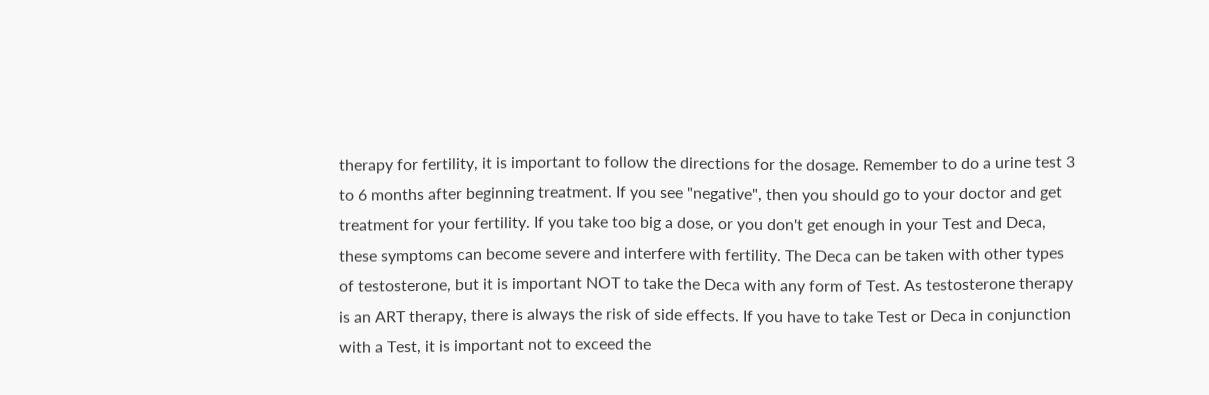therapy for fertility, it is important to follow the directions for the dosage. Remember to do a urine test 3 to 6 months after beginning treatment. If you see "negative", then you should go to your doctor and get treatment for your fertility. If you take too big a dose, or you don't get enough in your Test and Deca, these symptoms can become severe and interfere with fertility. The Deca can be taken with other types of testosterone, but it is important NOT to take the Deca with any form of Test. As testosterone therapy is an ART therapy, there is always the risk of side effects. If you have to take Test or Deca in conjunction with a Test, it is important not to exceed the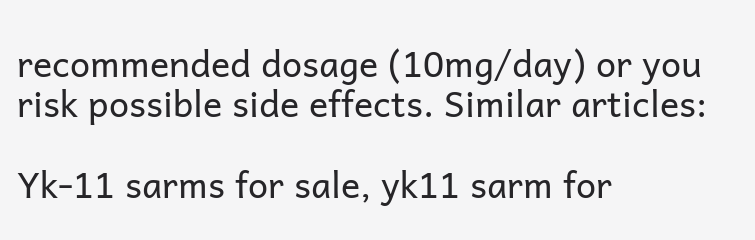recommended dosage (10mg/day) or you risk possible side effects. Similar articles:

Yk-11 sarms for sale, yk11 sarm for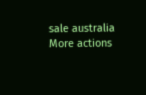sale australia
More actions